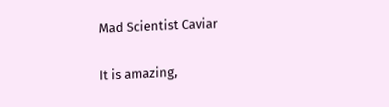Mad Scientist Caviar

It is amazing,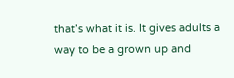that’s what it is. It gives adults a way to be a grown up and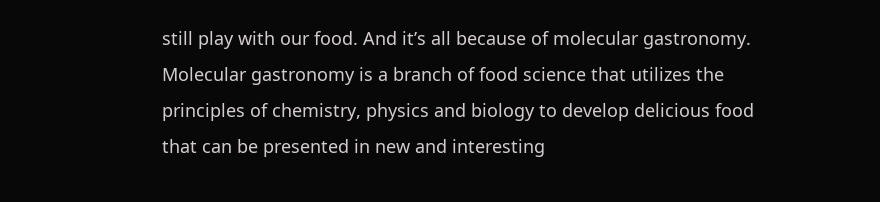still play with our food. And it’s all because of molecular gastronomy. Molecular gastronomy is a branch of food science that utilizes the principles of chemistry, physics and biology to develop delicious food that can be presented in new and interesting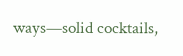ways—solid cocktails,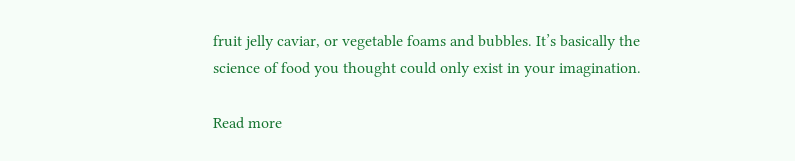fruit jelly caviar, or vegetable foams and bubbles. It’s basically the science of food you thought could only exist in your imagination.

Read more